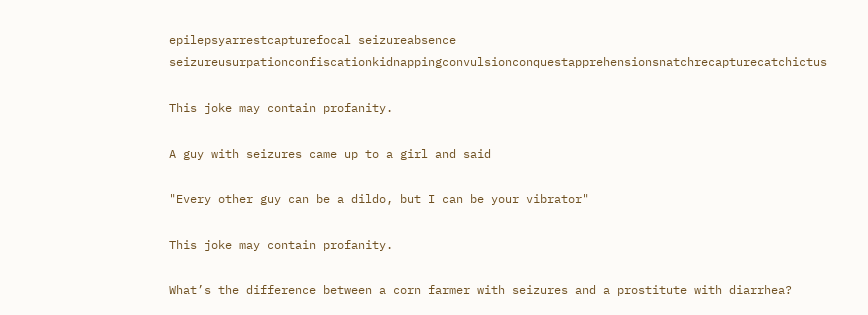epilepsyarrestcapturefocal seizureabsence seizureusurpationconfiscationkidnappingconvulsionconquestapprehensionsnatchrecapturecatchictus

This joke may contain profanity.

A guy with seizures came up to a girl and said

"Every other guy can be a dildo, but I can be your vibrator"

This joke may contain profanity.

What’s the difference between a corn farmer with seizures and a prostitute with diarrhea?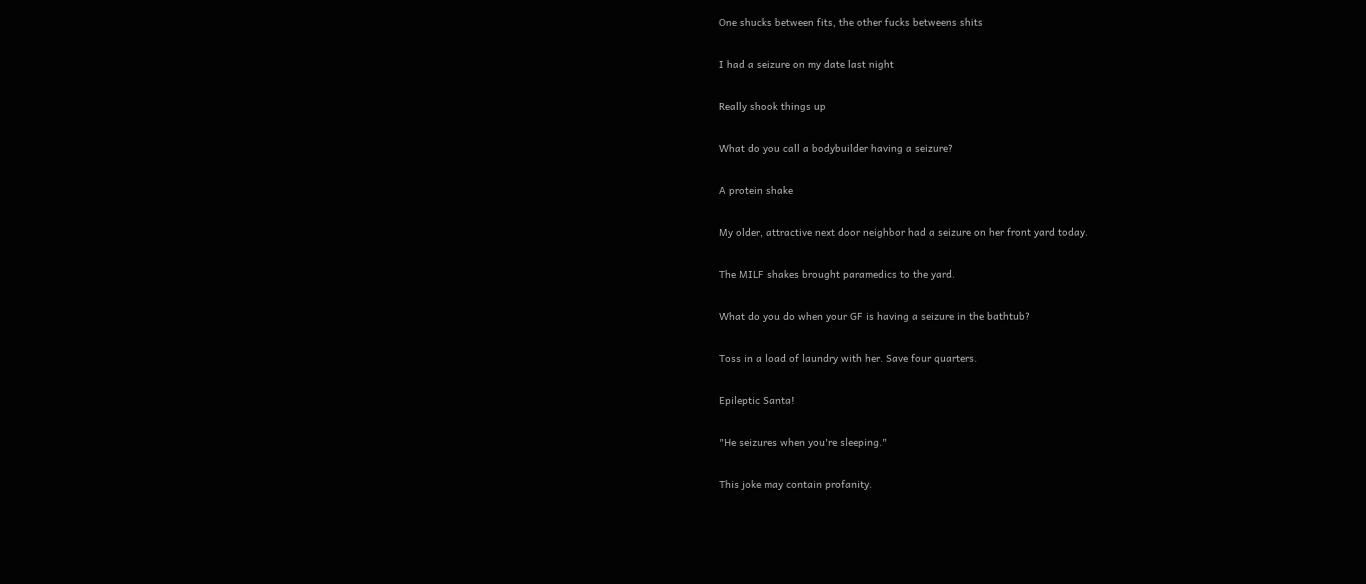One shucks between fits, the other fucks betweens shits

I had a seizure on my date last night

Really shook things up

What do you call a bodybuilder having a seizure?

A protein shake

My older, attractive next door neighbor had a seizure on her front yard today.

The MILF shakes brought paramedics to the yard.

What do you do when your GF is having a seizure in the bathtub?

Toss in a load of laundry with her. Save four quarters.

Epileptic Santa!

"He seizures when you're sleeping."

This joke may contain profanity.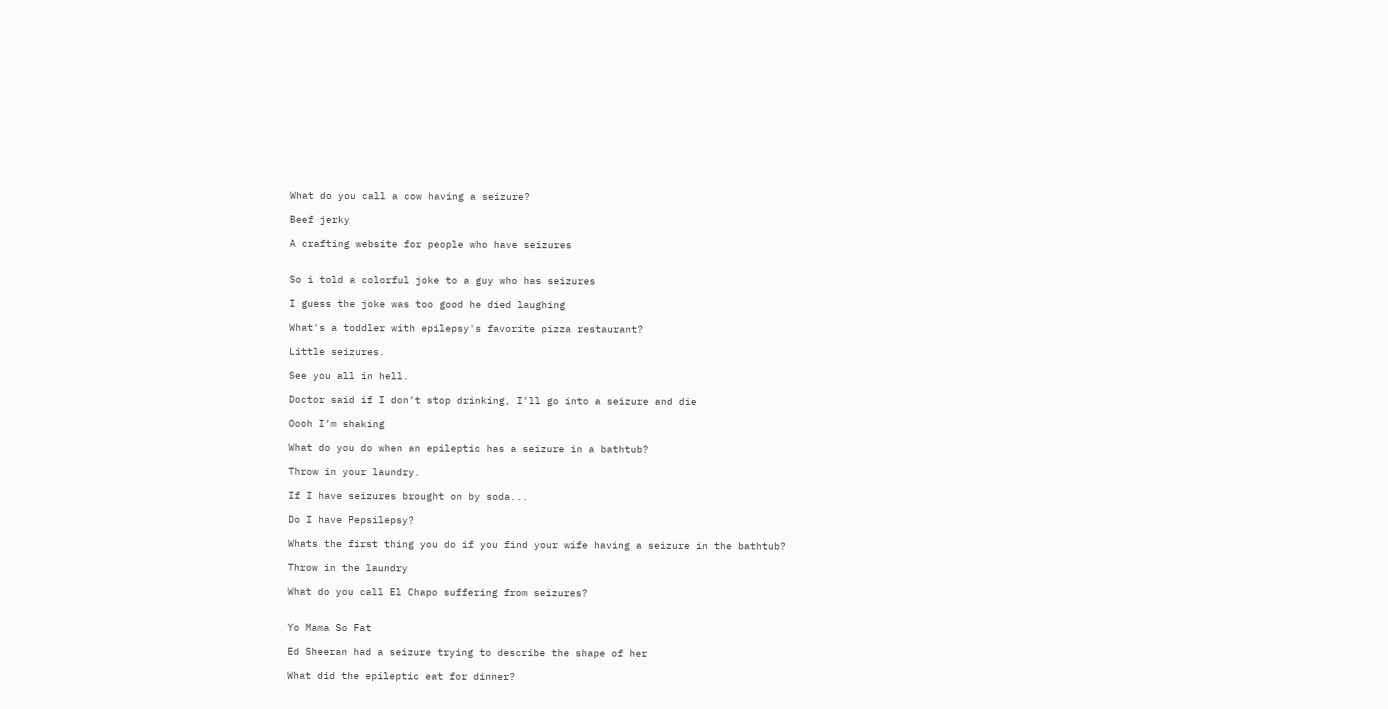What do you call a cow having a seizure?

Beef jerky

A crafting website for people who have seizures


So i told a colorful joke to a guy who has seizures

I guess the joke was too good he died laughing

What's a toddler with epilepsy's favorite pizza restaurant?

Little seizures.

See you all in hell.

Doctor said if I don’t stop drinking, I’ll go into a seizure and die

Oooh I’m shaking

What do you do when an epileptic has a seizure in a bathtub?

Throw in your laundry.

If I have seizures brought on by soda...

Do I have Pepsilepsy?

Whats the first thing you do if you find your wife having a seizure in the bathtub?

Throw in the laundry

What do you call El Chapo suffering from seizures?


Yo Mama So Fat

Ed Sheeran had a seizure trying to describe the shape of her

What did the epileptic eat for dinner?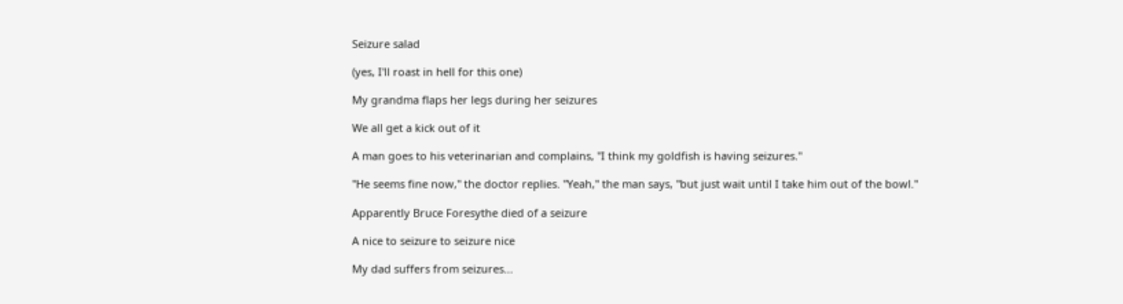Seizure salad

(yes, I'll roast in hell for this one)

My grandma flaps her legs during her seizures

We all get a kick out of it

A man goes to his veterinarian and complains, "I think my goldfish is having seizures."

"He seems fine now," the doctor replies. "Yeah," the man says, "but just wait until I take him out of the bowl."

Apparently Bruce Foresythe died of a seizure

A nice to seizure to seizure nice

My dad suffers from seizures...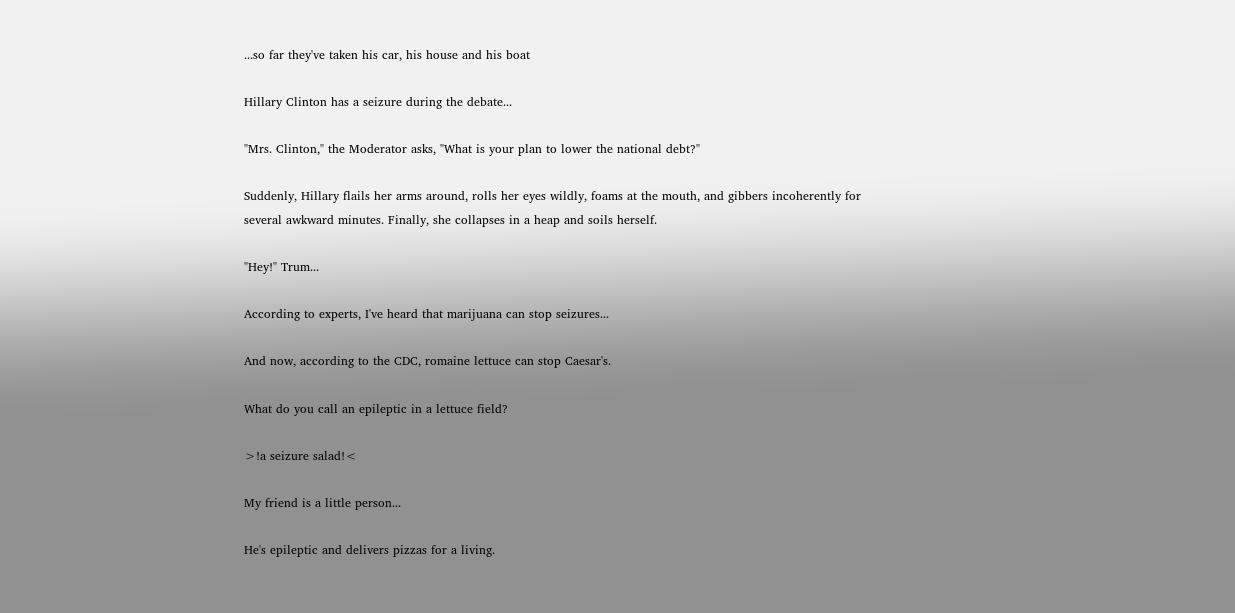...so far they've taken his car, his house and his boat

Hillary Clinton has a seizure during the debate...

"Mrs. Clinton," the Moderator asks, "What is your plan to lower the national debt?"

Suddenly, Hillary flails her arms around, rolls her eyes wildly, foams at the mouth, and gibbers incoherently for several awkward minutes. Finally, she collapses in a heap and soils herself.

"Hey!" Trum...

According to experts, I've heard that marijuana can stop seizures...

And now, according to the CDC, romaine lettuce can stop Caesar's.

What do you call an epileptic in a lettuce field?

>!a seizure salad!<

My friend is a little person...

He's epileptic and delivers pizzas for a living.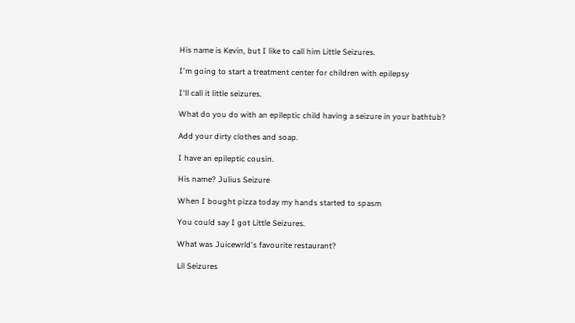His name is Kevin, but I like to call him Little Seizures.

I'm going to start a treatment center for children with epilepsy

I'll call it little seizures.

What do you do with an epileptic child having a seizure in your bathtub?

Add your dirty clothes and soap.

I have an epileptic cousin.

His name? Julius Seizure

When I bought pizza today my hands started to spasm

You could say I got Little Seizures.

What was Juicewrld's favourite restaurant?

Lil Seizures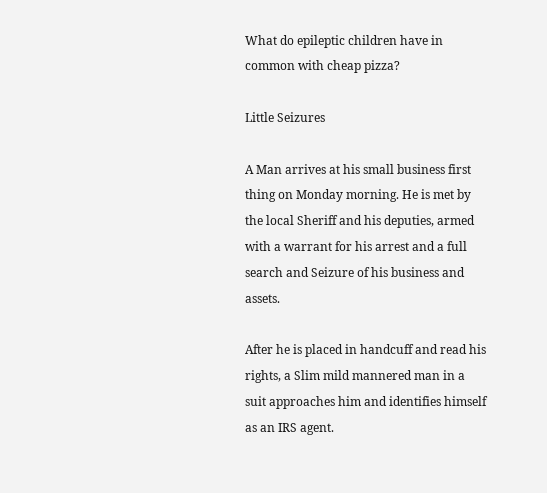What do epileptic children have in common with cheap pizza?

Little Seizures

A Man arrives at his small business first thing on Monday morning. He is met by the local Sheriff and his deputies, armed with a warrant for his arrest and a full search and Seizure of his business and assets.

After he is placed in handcuff and read his rights, a Slim mild mannered man in a suit approaches him and identifies himself as an IRS agent.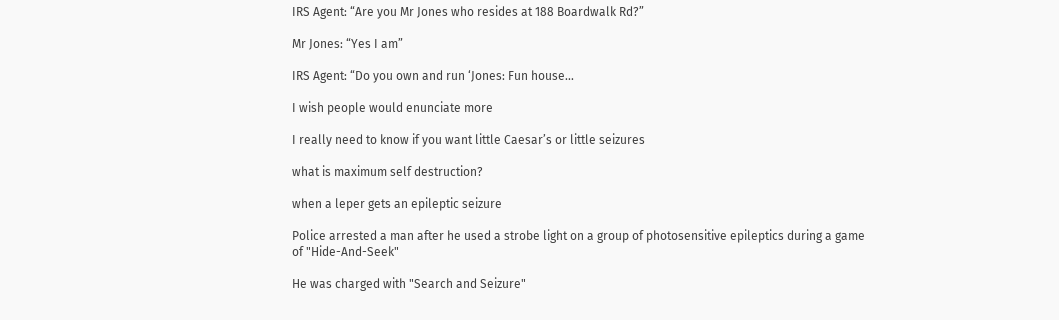IRS Agent: “Are you Mr Jones who resides at 188 Boardwalk Rd?”

Mr Jones: “Yes I am”

IRS Agent: “Do you own and run ‘Jones: Fun house...

I wish people would enunciate more

I really need to know if you want little Caesar’s or little seizures

what is maximum self destruction?

when a leper gets an epileptic seizure

Police arrested a man after he used a strobe light on a group of photosensitive epileptics during a game of "Hide-And-Seek"

He was charged with "Search and Seizure"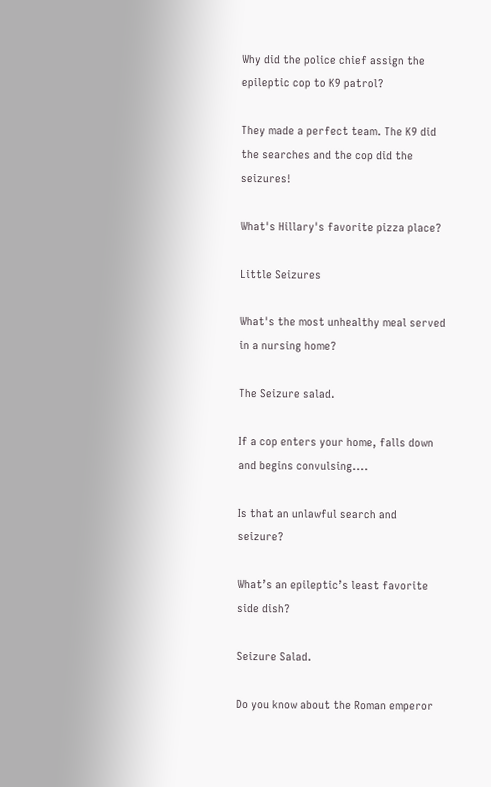Why did the police chief assign the epileptic cop to K9 patrol?

They made a perfect team. The K9 did the searches and the cop did the seizures!

What's Hillary's favorite pizza place?

Little Seizures

What's the most unhealthy meal served in a nursing home?

The Seizure salad.

If a cop enters your home, falls down and begins convulsing....

Is that an unlawful search and seizure?

What’s an epileptic’s least favorite side dish?

Seizure Salad.

Do you know about the Roman emperor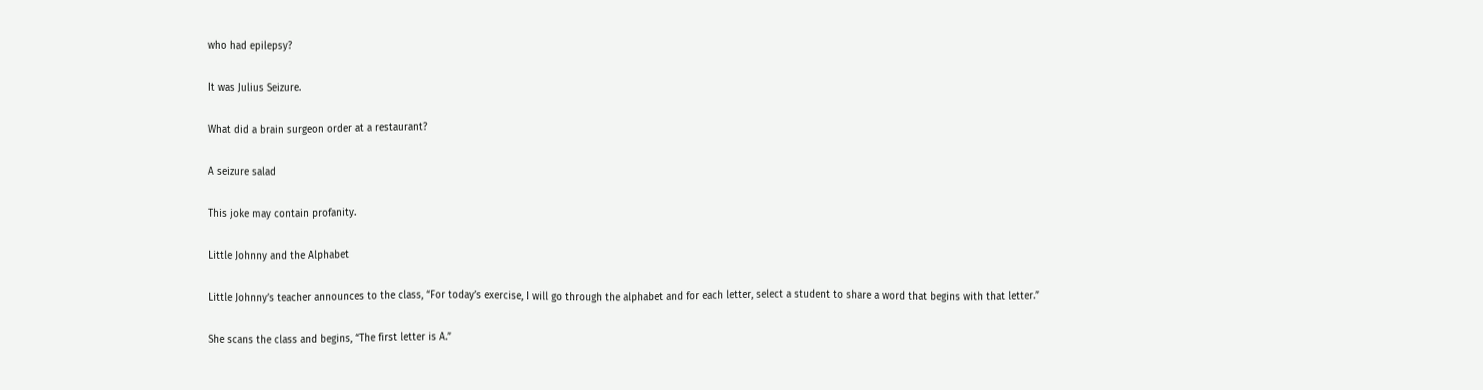who had epilepsy?

It was Julius Seizure.

What did a brain surgeon order at a restaurant?

A seizure salad

This joke may contain profanity.

Little Johnny and the Alphabet

Little Johnny’s teacher announces to the class, “For today’s exercise, I will go through the alphabet and for each letter, select a student to share a word that begins with that letter.”

She scans the class and begins, “The first letter is A.”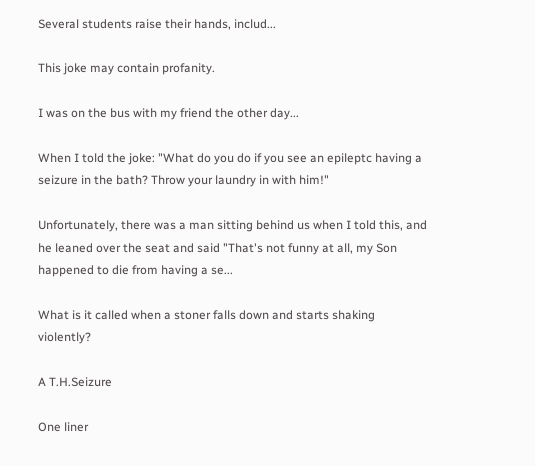Several students raise their hands, includ...

This joke may contain profanity.

I was on the bus with my friend the other day...

When I told the joke: "What do you do if you see an epileptc having a seizure in the bath? Throw your laundry in with him!"

Unfortunately, there was a man sitting behind us when I told this, and he leaned over the seat and said "That's not funny at all, my Son happened to die from having a se...

What is it called when a stoner falls down and starts shaking violently?

A T.H.Seizure

One liner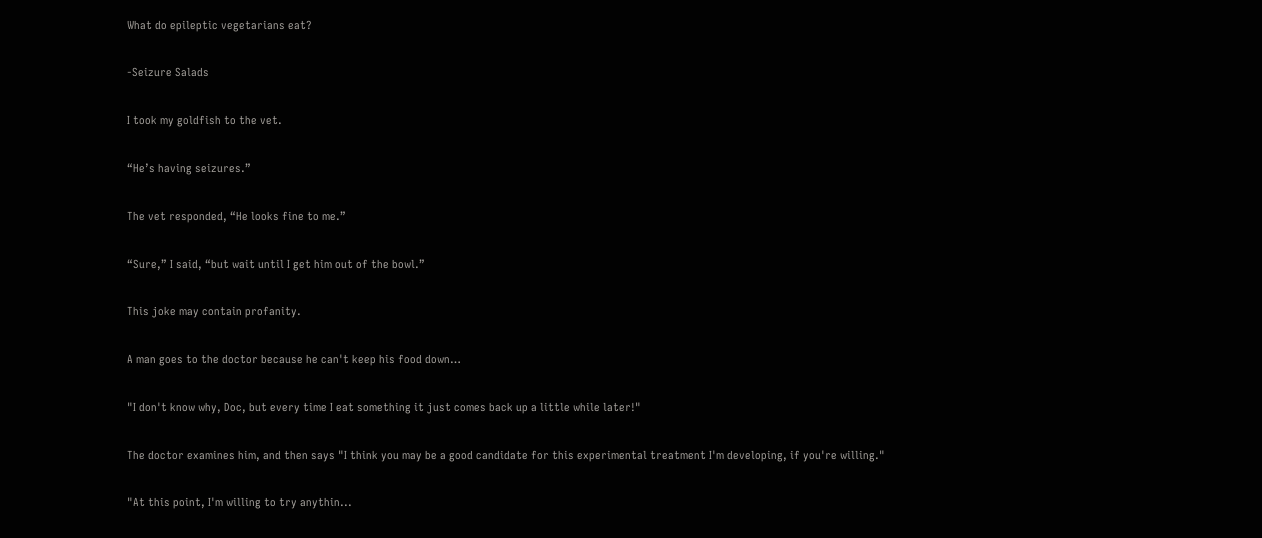What do epileptic vegetarians eat?

-Seizure Salads

I took my goldfish to the vet.

“He’s having seizures.”

The vet responded, “He looks fine to me.”

“Sure,” I said, “but wait until I get him out of the bowl.”

This joke may contain profanity.

A man goes to the doctor because he can't keep his food down…

"I don't know why, Doc, but every time I eat something it just comes back up a little while later!"

The doctor examines him, and then says "I think you may be a good candidate for this experimental treatment I'm developing, if you're willing."

"At this point, I'm willing to try anythin...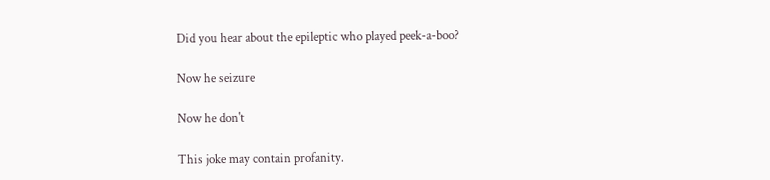Did you hear about the epileptic who played peek-a-boo?

Now he seizure

Now he don't

This joke may contain profanity.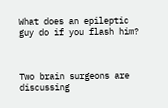What does an epileptic guy do if you flash him?



Two brain surgeons are discussing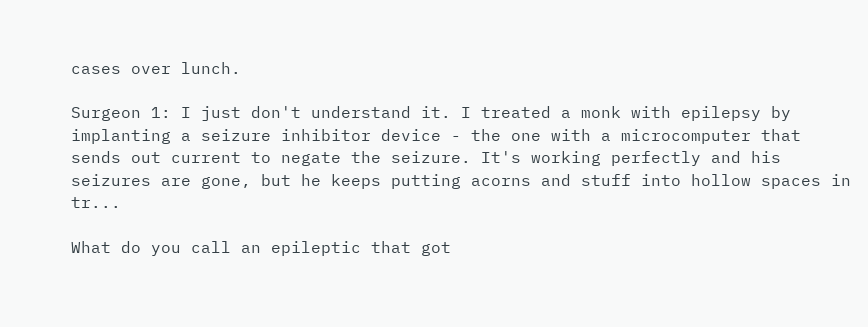cases over lunch.

Surgeon 1: I just don't understand it. I treated a monk with epilepsy by implanting a seizure inhibitor device - the one with a microcomputer that sends out current to negate the seizure. It's working perfectly and his seizures are gone, but he keeps putting acorns and stuff into hollow spaces in tr...

What do you call an epileptic that got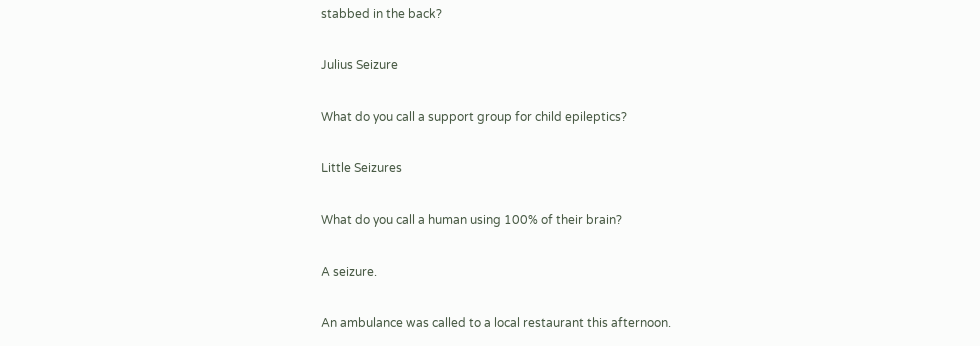stabbed in the back?

Julius Seizure

What do you call a support group for child epileptics?

Little Seizures

What do you call a human using 100% of their brain?

A seizure.

An ambulance was called to a local restaurant this afternoon.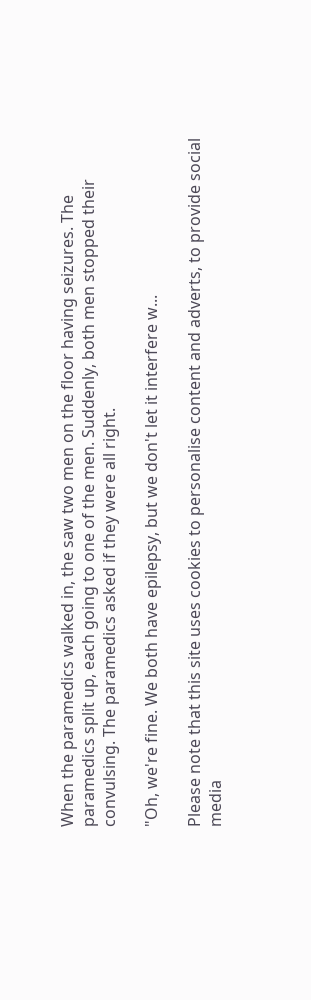When the paramedics walked in, the saw two men on the floor having seizures. The paramedics split up, each going to one of the men. Suddenly, both men stopped their convulsing. The paramedics asked if they were all right.

"Oh, we're fine. We both have epilepsy, but we don't let it interfere w...

Please note that this site uses cookies to personalise content and adverts, to provide social media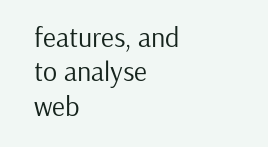features, and to analyse web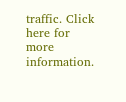traffic. Click here for more information.